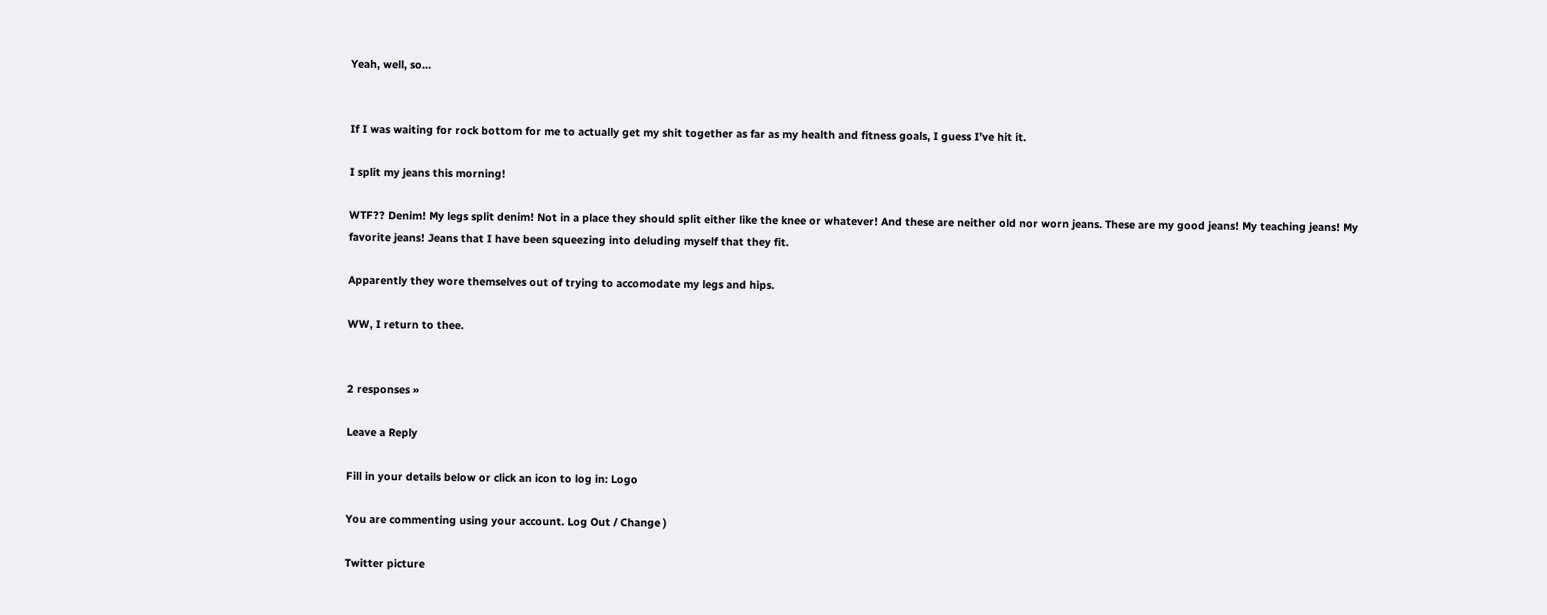Yeah, well, so…


If I was waiting for rock bottom for me to actually get my shit together as far as my health and fitness goals, I guess I’ve hit it.

I split my jeans this morning!

WTF?? Denim! My legs split denim! Not in a place they should split either like the knee or whatever! And these are neither old nor worn jeans. These are my good jeans! My teaching jeans! My favorite jeans! Jeans that I have been squeezing into deluding myself that they fit.

Apparently they wore themselves out of trying to accomodate my legs and hips.

WW, I return to thee.


2 responses »

Leave a Reply

Fill in your details below or click an icon to log in: Logo

You are commenting using your account. Log Out / Change )

Twitter picture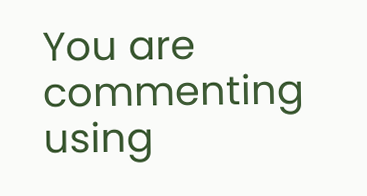You are commenting using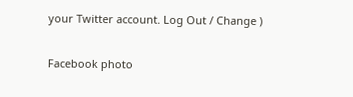your Twitter account. Log Out / Change )

Facebook photo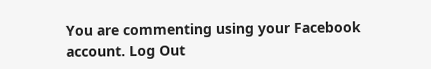You are commenting using your Facebook account. Log Out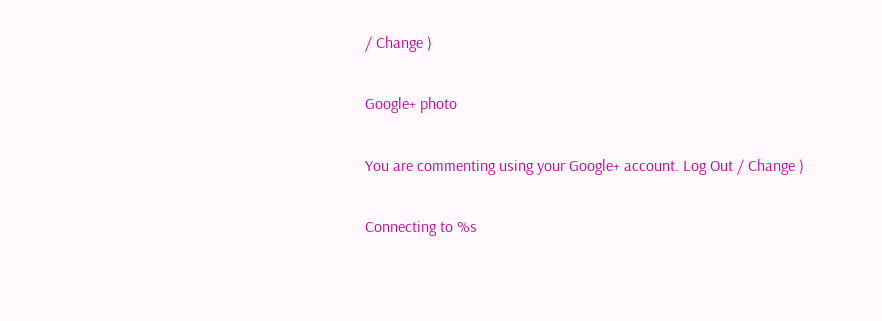/ Change )

Google+ photo

You are commenting using your Google+ account. Log Out / Change )

Connecting to %s